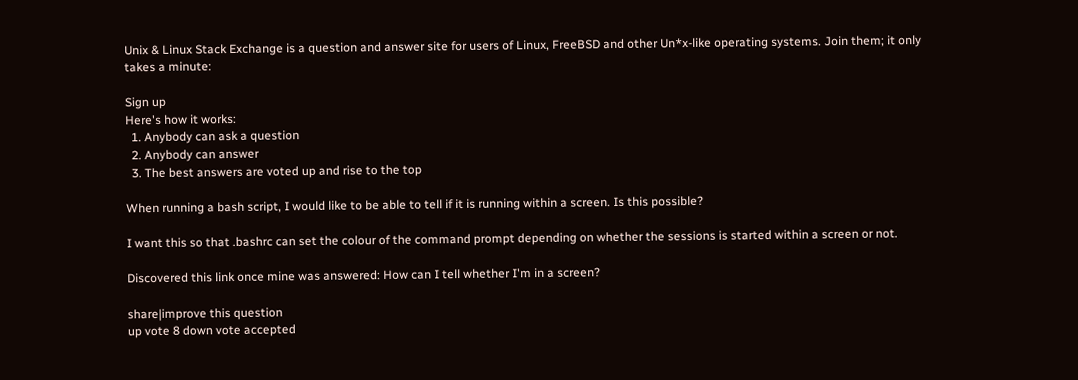Unix & Linux Stack Exchange is a question and answer site for users of Linux, FreeBSD and other Un*x-like operating systems. Join them; it only takes a minute:

Sign up
Here's how it works:
  1. Anybody can ask a question
  2. Anybody can answer
  3. The best answers are voted up and rise to the top

When running a bash script, I would like to be able to tell if it is running within a screen. Is this possible?

I want this so that .bashrc can set the colour of the command prompt depending on whether the sessions is started within a screen or not.

Discovered this link once mine was answered: How can I tell whether I'm in a screen?

share|improve this question
up vote 8 down vote accepted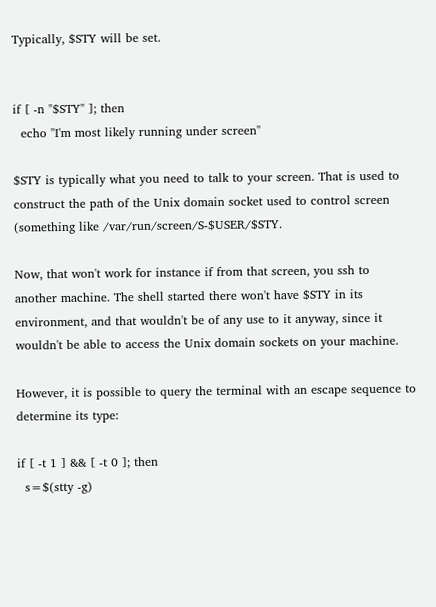Typically, $STY will be set.


if [ -n "$STY" ]; then
  echo "I'm most likely running under screen"

$STY is typically what you need to talk to your screen. That is used to construct the path of the Unix domain socket used to control screen (something like /var/run/screen/S-$USER/$STY.

Now, that won't work for instance if from that screen, you ssh to another machine. The shell started there won't have $STY in its environment, and that wouldn't be of any use to it anyway, since it wouldn't be able to access the Unix domain sockets on your machine.

However, it is possible to query the terminal with an escape sequence to determine its type:

if [ -t 1 ] && [ -t 0 ]; then
  s=$(stty -g)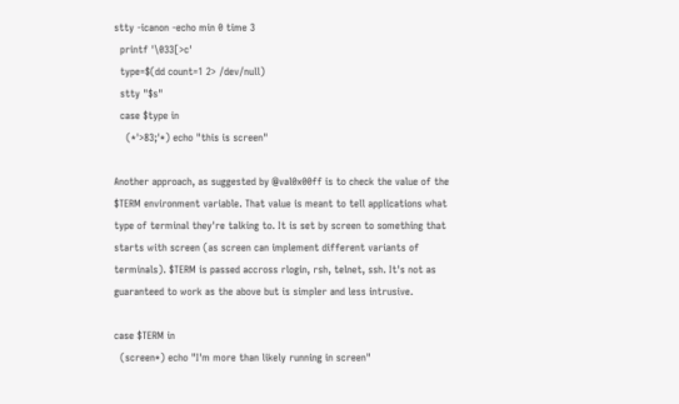stty -icanon -echo min 0 time 3
  printf '\033[>c'
  type=$(dd count=1 2> /dev/null)
  stty "$s"
  case $type in
    (*'>83;'*) echo "this is screen"

Another approach, as suggested by @val0x00ff is to check the value of the $TERM environment variable. That value is meant to tell applications what type of terminal they're talking to. It is set by screen to something that starts with screen (as screen can implement different variants of terminals). $TERM is passed accross rlogin, rsh, telnet, ssh. It's not as guaranteed to work as the above but is simpler and less intrusive.

case $TERM in
  (screen*) echo "I'm more than likely running in screen"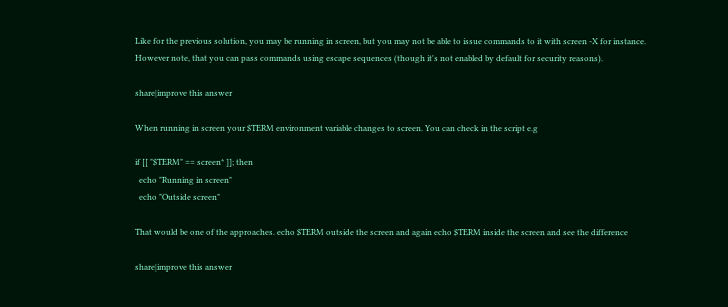Like for the previous solution, you may be running in screen, but you may not be able to issue commands to it with screen -X for instance. However note, that you can pass commands using escape sequences (though it's not enabled by default for security reasons).

share|improve this answer

When running in screen your $TERM environment variable changes to screen. You can check in the script e.g

if [[ "$TERM" == screen* ]]; then
  echo "Running in screen"
  echo "Outside screen"

That would be one of the approaches. echo $TERM outside the screen and again echo $TERM inside the screen and see the difference

share|improve this answer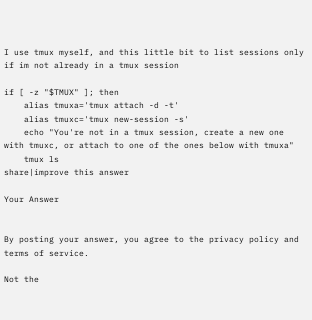I use tmux myself, and this little bit to list sessions only if im not already in a tmux session

if [ -z "$TMUX" ]; then
    alias tmuxa='tmux attach -d -t'
    alias tmuxc='tmux new-session -s'
    echo "You're not in a tmux session, create a new one with tmuxc, or attach to one of the ones below with tmuxa"
    tmux ls
share|improve this answer

Your Answer


By posting your answer, you agree to the privacy policy and terms of service.

Not the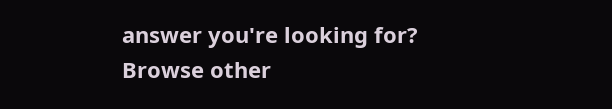answer you're looking for? Browse other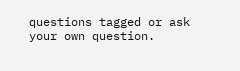questions tagged or ask your own question.